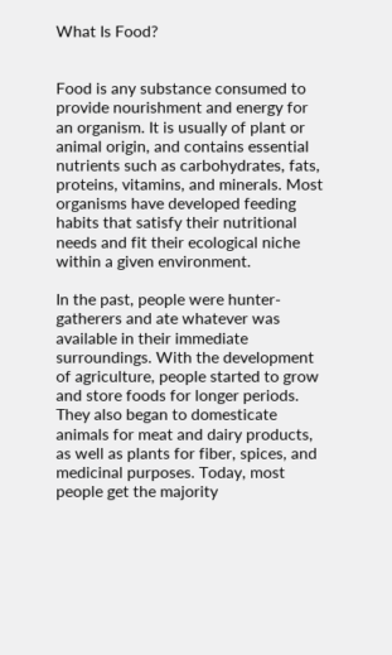What Is Food?


Food is any substance consumed to provide nourishment and energy for an organism. It is usually of plant or animal origin, and contains essential nutrients such as carbohydrates, fats, proteins, vitamins, and minerals. Most organisms have developed feeding habits that satisfy their nutritional needs and fit their ecological niche within a given environment.

In the past, people were hunter-gatherers and ate whatever was available in their immediate surroundings. With the development of agriculture, people started to grow and store foods for longer periods. They also began to domesticate animals for meat and dairy products, as well as plants for fiber, spices, and medicinal purposes. Today, most people get the majority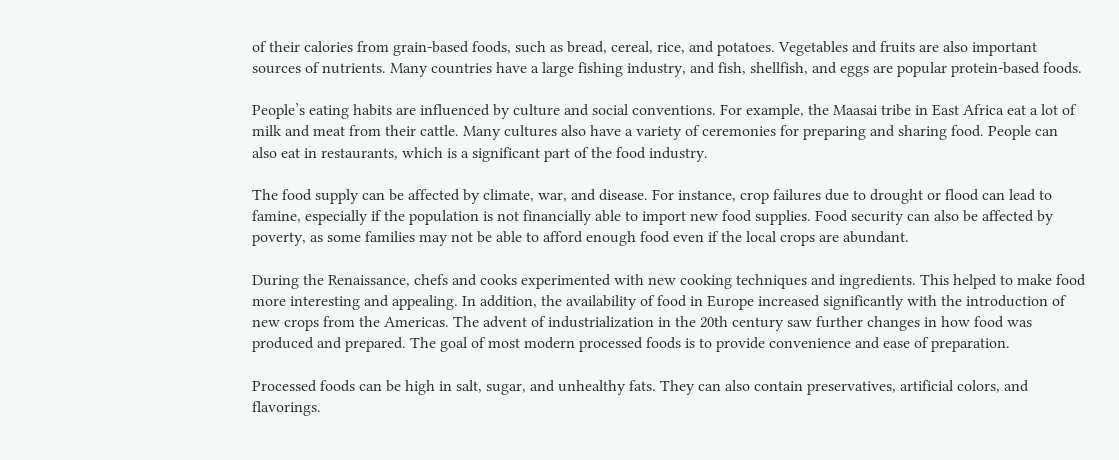of their calories from grain-based foods, such as bread, cereal, rice, and potatoes. Vegetables and fruits are also important sources of nutrients. Many countries have a large fishing industry, and fish, shellfish, and eggs are popular protein-based foods.

People’s eating habits are influenced by culture and social conventions. For example, the Maasai tribe in East Africa eat a lot of milk and meat from their cattle. Many cultures also have a variety of ceremonies for preparing and sharing food. People can also eat in restaurants, which is a significant part of the food industry.

The food supply can be affected by climate, war, and disease. For instance, crop failures due to drought or flood can lead to famine, especially if the population is not financially able to import new food supplies. Food security can also be affected by poverty, as some families may not be able to afford enough food even if the local crops are abundant.

During the Renaissance, chefs and cooks experimented with new cooking techniques and ingredients. This helped to make food more interesting and appealing. In addition, the availability of food in Europe increased significantly with the introduction of new crops from the Americas. The advent of industrialization in the 20th century saw further changes in how food was produced and prepared. The goal of most modern processed foods is to provide convenience and ease of preparation.

Processed foods can be high in salt, sugar, and unhealthy fats. They can also contain preservatives, artificial colors, and flavorings.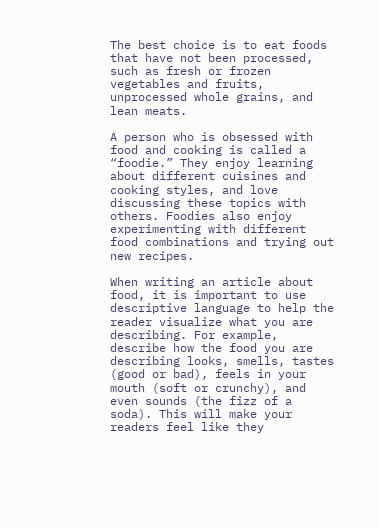The best choice is to eat foods that have not been processed, such as fresh or frozen vegetables and fruits, unprocessed whole grains, and lean meats.

A person who is obsessed with food and cooking is called a “foodie.” They enjoy learning about different cuisines and cooking styles, and love discussing these topics with others. Foodies also enjoy experimenting with different food combinations and trying out new recipes.

When writing an article about food, it is important to use descriptive language to help the reader visualize what you are describing. For example, describe how the food you are describing looks, smells, tastes (good or bad), feels in your mouth (soft or crunchy), and even sounds (the fizz of a soda). This will make your readers feel like they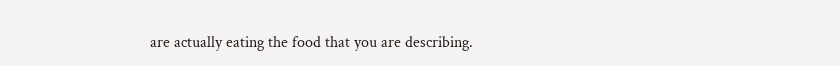are actually eating the food that you are describing.